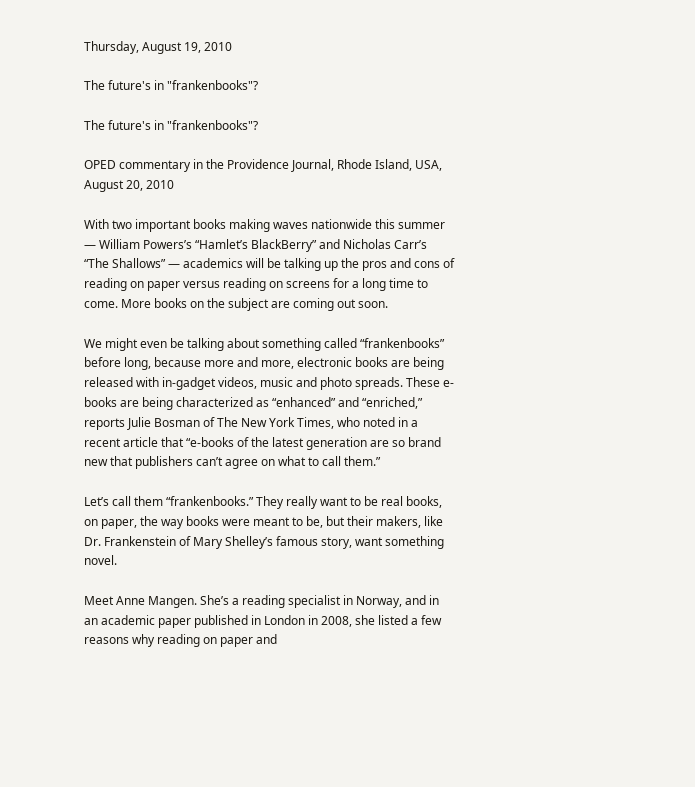Thursday, August 19, 2010

The future's in "frankenbooks"?

The future's in "frankenbooks"?

OPED commentary in the Providence Journal, Rhode Island, USA,
August 20, 2010

With two important books making waves nationwide this summer — William Powers’s “Hamlet’s BlackBerry” and Nicholas Carr’s “The Shallows” — academics will be talking up the pros and cons of reading on paper versus reading on screens for a long time to come. More books on the subject are coming out soon.

We might even be talking about something called “frankenbooks” before long, because more and more, electronic books are being released with in-gadget videos, music and photo spreads. These e-books are being characterized as “enhanced” and “enriched,” reports Julie Bosman of The New York Times, who noted in a recent article that “e-books of the latest generation are so brand new that publishers can’t agree on what to call them.”

Let’s call them “frankenbooks.” They really want to be real books, on paper, the way books were meant to be, but their makers, like Dr. Frankenstein of Mary Shelley’s famous story, want something novel.

Meet Anne Mangen. She’s a reading specialist in Norway, and in an academic paper published in London in 2008, she listed a few reasons why reading on paper and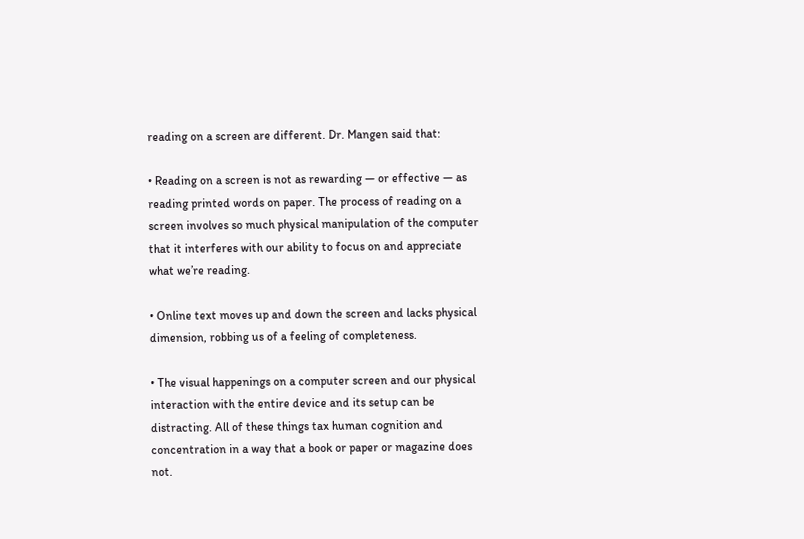reading on a screen are different. Dr. Mangen said that:

• Reading on a screen is not as rewarding — or effective — as reading printed words on paper. The process of reading on a screen involves so much physical manipulation of the computer that it interferes with our ability to focus on and appreciate what we’re reading.

• Online text moves up and down the screen and lacks physical dimension, robbing us of a feeling of completeness.

• The visual happenings on a computer screen and our physical interaction with the entire device and its setup can be distracting. All of these things tax human cognition and concentration in a way that a book or paper or magazine does not.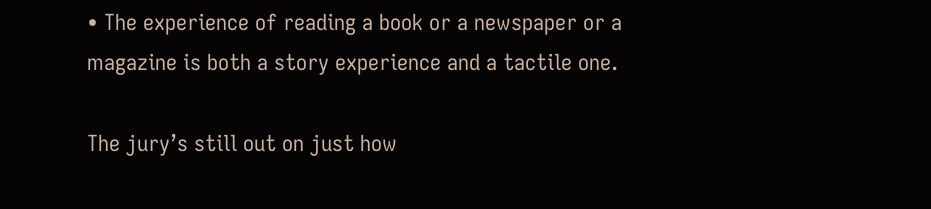• The experience of reading a book or a newspaper or a magazine is both a story experience and a tactile one.

The jury’s still out on just how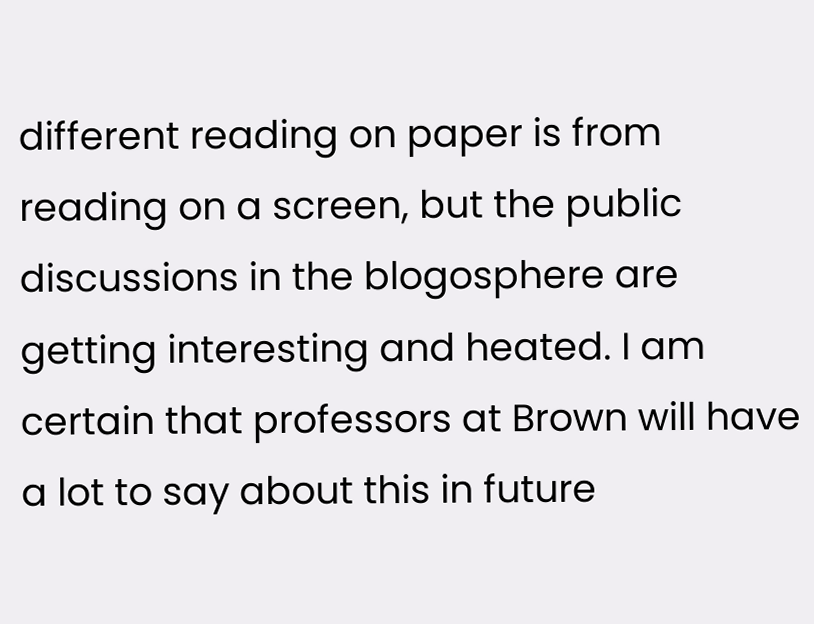different reading on paper is from reading on a screen, but the public discussions in the blogosphere are getting interesting and heated. I am certain that professors at Brown will have a lot to say about this in future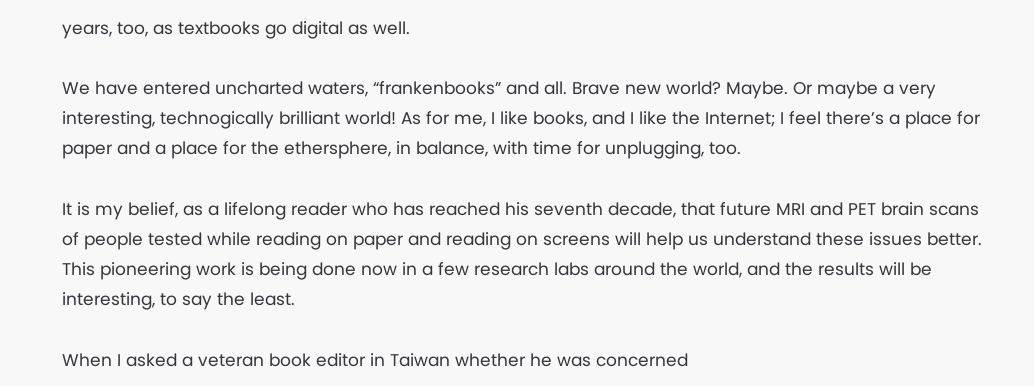years, too, as textbooks go digital as well.

We have entered uncharted waters, “frankenbooks” and all. Brave new world? Maybe. Or maybe a very interesting, technogically brilliant world! As for me, I like books, and I like the Internet; I feel there’s a place for paper and a place for the ethersphere, in balance, with time for unplugging, too.

It is my belief, as a lifelong reader who has reached his seventh decade, that future MRI and PET brain scans of people tested while reading on paper and reading on screens will help us understand these issues better. This pioneering work is being done now in a few research labs around the world, and the results will be interesting, to say the least.

When I asked a veteran book editor in Taiwan whether he was concerned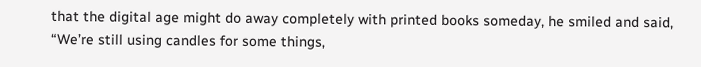that the digital age might do away completely with printed books someday, he smiled and said, “We’re still using candles for some things,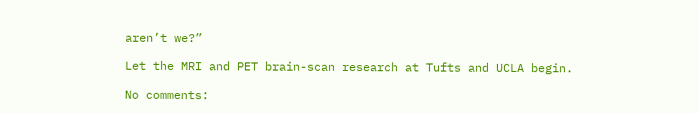aren’t we?”

Let the MRI and PET brain-scan research at Tufts and UCLA begin.

No comments: